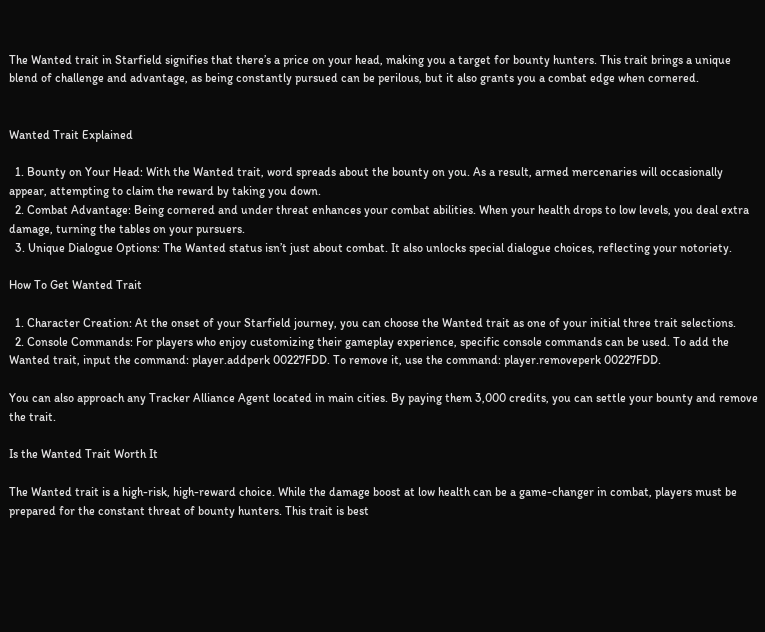The Wanted trait in Starfield signifies that there’s a price on your head, making you a target for bounty hunters. This trait brings a unique blend of challenge and advantage, as being constantly pursued can be perilous, but it also grants you a combat edge when cornered.


Wanted Trait Explained

  1. Bounty on Your Head: With the Wanted trait, word spreads about the bounty on you. As a result, armed mercenaries will occasionally appear, attempting to claim the reward by taking you down.
  2. Combat Advantage: Being cornered and under threat enhances your combat abilities. When your health drops to low levels, you deal extra damage, turning the tables on your pursuers.
  3. Unique Dialogue Options: The Wanted status isn’t just about combat. It also unlocks special dialogue choices, reflecting your notoriety.

How To Get Wanted Trait

  1. Character Creation: At the onset of your Starfield journey, you can choose the Wanted trait as one of your initial three trait selections.
  2. Console Commands: For players who enjoy customizing their gameplay experience, specific console commands can be used. To add the Wanted trait, input the command: player.addperk 00227FDD. To remove it, use the command: player.removeperk 00227FDD.

You can also approach any Tracker Alliance Agent located in main cities. By paying them 3,000 credits, you can settle your bounty and remove the trait.

Is the Wanted Trait Worth It

The Wanted trait is a high-risk, high-reward choice. While the damage boost at low health can be a game-changer in combat, players must be prepared for the constant threat of bounty hunters. This trait is best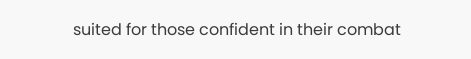suited for those confident in their combat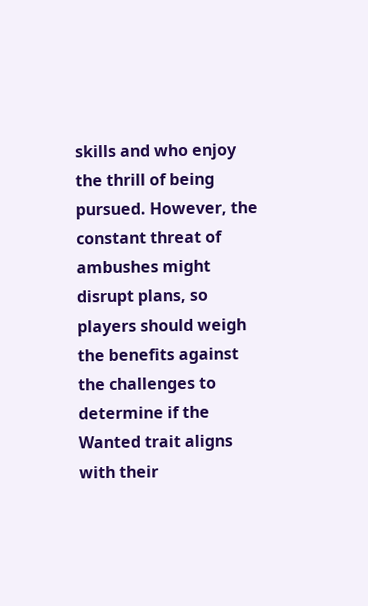skills and who enjoy the thrill of being pursued. However, the constant threat of ambushes might disrupt plans, so players should weigh the benefits against the challenges to determine if the Wanted trait aligns with their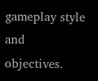gameplay style and objectives.